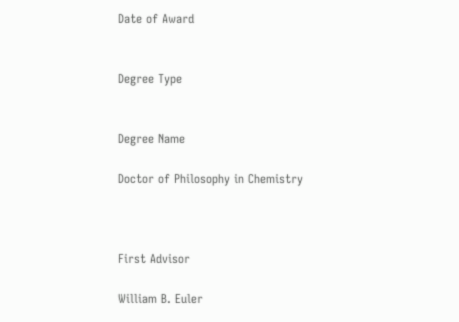Date of Award


Degree Type


Degree Name

Doctor of Philosophy in Chemistry



First Advisor

William B. Euler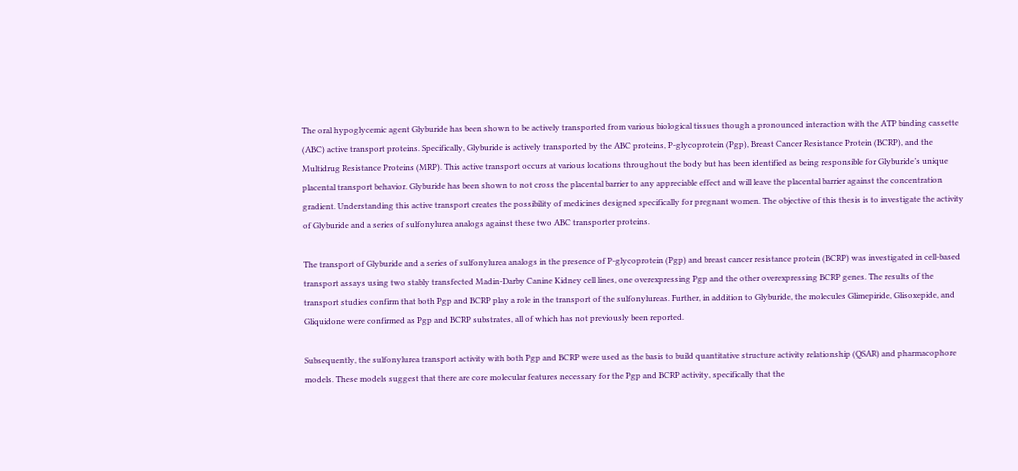The oral hypoglycemic agent Glyburide has been shown to be actively transported from various biological tissues though a pronounced interaction with the ATP binding cassette (ABC) active transport proteins. Specifically, Glyburide is actively transported by the ABC proteins, P-glycoprotein (Pgp), Breast Cancer Resistance Protein (BCRP), and the Multidrug Resistance Proteins (MRP). This active transport occurs at various locations throughout the body but has been identified as being responsible for Glyburide’s unique placental transport behavior. Glyburide has been shown to not cross the placental barrier to any appreciable effect and will leave the placental barrier against the concentration gradient. Understanding this active transport creates the possibility of medicines designed specifically for pregnant women. The objective of this thesis is to investigate the activity of Glyburide and a series of sulfonylurea analogs against these two ABC transporter proteins.

The transport of Glyburide and a series of sulfonylurea analogs in the presence of P-glycoprotein (Pgp) and breast cancer resistance protein (BCRP) was investigated in cell-based transport assays using two stably transfected Madin-Darby Canine Kidney cell lines, one overexpressing Pgp and the other overexpressing BCRP genes. The results of the transport studies confirm that both Pgp and BCRP play a role in the transport of the sulfonylureas. Further, in addition to Glyburide, the molecules Glimepiride, Glisoxepide, and Gliquidone were confirmed as Pgp and BCRP substrates, all of which has not previously been reported.

Subsequently, the sulfonylurea transport activity with both Pgp and BCRP were used as the basis to build quantitative structure activity relationship (QSAR) and pharmacophore models. These models suggest that there are core molecular features necessary for the Pgp and BCRP activity, specifically that the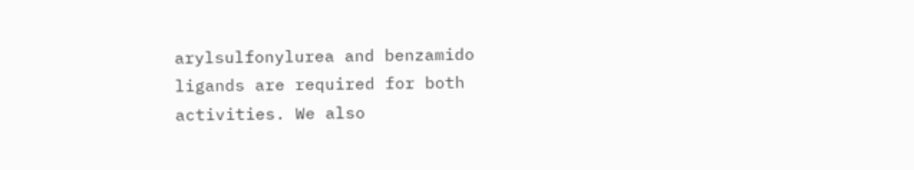arylsulfonylurea and benzamido ligands are required for both activities. We also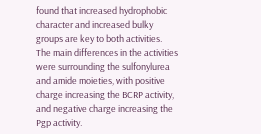found that increased hydrophobic character and increased bulky groups are key to both activities. The main differences in the activities were surrounding the sulfonylurea and amide moieties, with positive charge increasing the BCRP activity, and negative charge increasing the Pgp activity.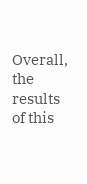Overall, the results of this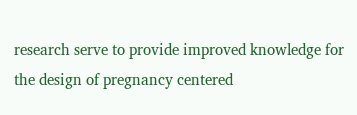research serve to provide improved knowledge for the design of pregnancy centered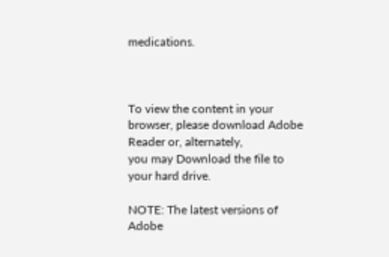medications.



To view the content in your browser, please download Adobe Reader or, alternately,
you may Download the file to your hard drive.

NOTE: The latest versions of Adobe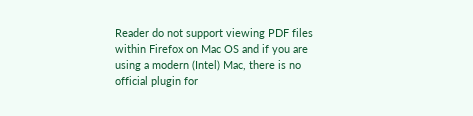Reader do not support viewing PDF files within Firefox on Mac OS and if you are using a modern (Intel) Mac, there is no official plugin for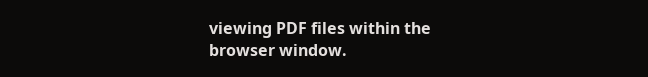viewing PDF files within the browser window.